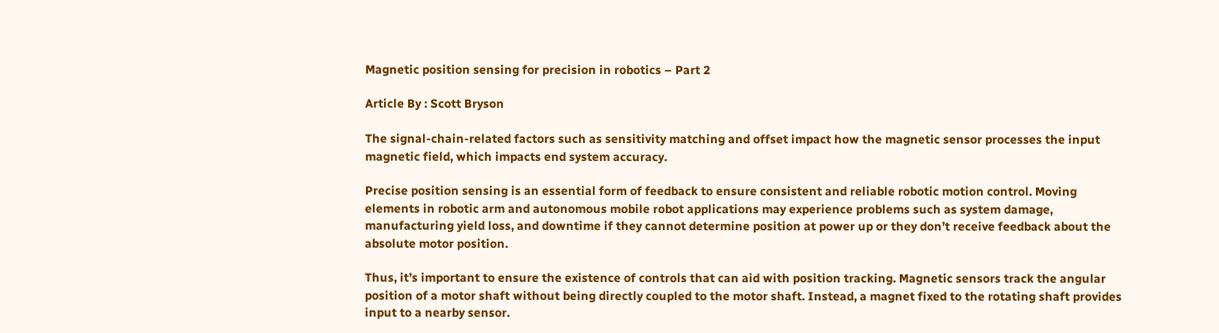Magnetic position sensing for precision in robotics – Part 2

Article By : Scott Bryson

The signal-chain-related factors such as sensitivity matching and offset impact how the magnetic sensor processes the input magnetic field, which impacts end system accuracy.

Precise position sensing is an essential form of feedback to ensure consistent and reliable robotic motion control. Moving elements in robotic arm and autonomous mobile robot applications may experience problems such as system damage, manufacturing yield loss, and downtime if they cannot determine position at power up or they don’t receive feedback about the absolute motor position.

Thus, it’s important to ensure the existence of controls that can aid with position tracking. Magnetic sensors track the angular position of a motor shaft without being directly coupled to the motor shaft. Instead, a magnet fixed to the rotating shaft provides input to a nearby sensor.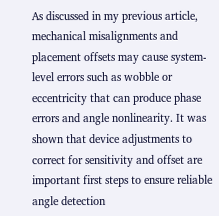As discussed in my previous article, mechanical misalignments and placement offsets may cause system-level errors such as wobble or eccentricity that can produce phase errors and angle nonlinearity. It was shown that device adjustments to correct for sensitivity and offset are important first steps to ensure reliable angle detection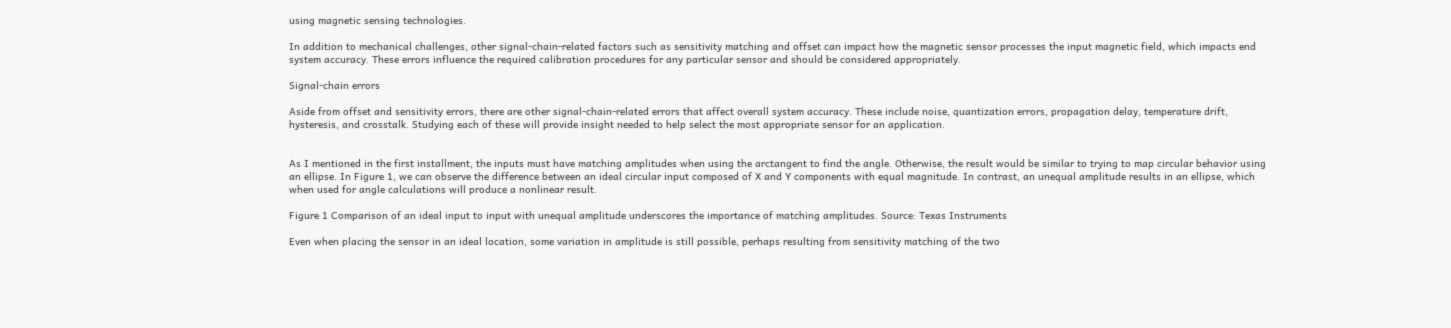using magnetic sensing technologies.

In addition to mechanical challenges, other signal-chain-related factors such as sensitivity matching and offset can impact how the magnetic sensor processes the input magnetic field, which impacts end system accuracy. These errors influence the required calibration procedures for any particular sensor and should be considered appropriately.

Signal-chain errors

Aside from offset and sensitivity errors, there are other signal-chain-related errors that affect overall system accuracy. These include noise, quantization errors, propagation delay, temperature drift, hysteresis, and crosstalk. Studying each of these will provide insight needed to help select the most appropriate sensor for an application.


As I mentioned in the first installment, the inputs must have matching amplitudes when using the arctangent to find the angle. Otherwise, the result would be similar to trying to map circular behavior using an ellipse. In Figure 1, we can observe the difference between an ideal circular input composed of X and Y components with equal magnitude. In contrast, an unequal amplitude results in an ellipse, which when used for angle calculations will produce a nonlinear result.

Figure 1 Comparison of an ideal input to input with unequal amplitude underscores the importance of matching amplitudes. Source: Texas Instruments

Even when placing the sensor in an ideal location, some variation in amplitude is still possible, perhaps resulting from sensitivity matching of the two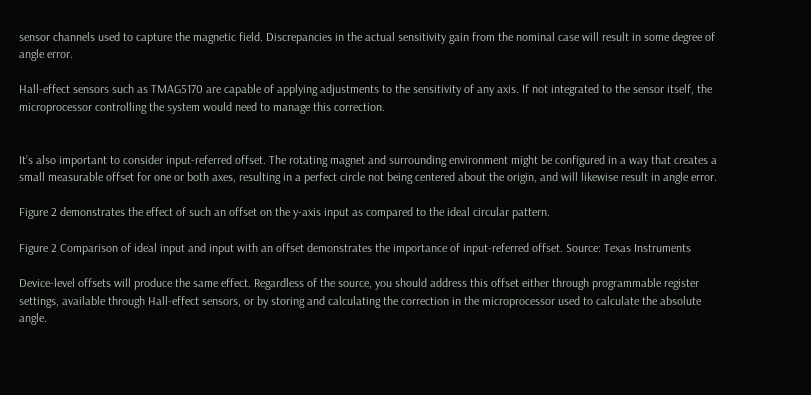sensor channels used to capture the magnetic field. Discrepancies in the actual sensitivity gain from the nominal case will result in some degree of angle error.

Hall-effect sensors such as TMAG5170 are capable of applying adjustments to the sensitivity of any axis. If not integrated to the sensor itself, the microprocessor controlling the system would need to manage this correction.


It’s also important to consider input-referred offset. The rotating magnet and surrounding environment might be configured in a way that creates a small measurable offset for one or both axes, resulting in a perfect circle not being centered about the origin, and will likewise result in angle error.

Figure 2 demonstrates the effect of such an offset on the y-axis input as compared to the ideal circular pattern.

Figure 2 Comparison of ideal input and input with an offset demonstrates the importance of input-referred offset. Source: Texas Instruments

Device-level offsets will produce the same effect. Regardless of the source, you should address this offset either through programmable register settings, available through Hall-effect sensors, or by storing and calculating the correction in the microprocessor used to calculate the absolute angle.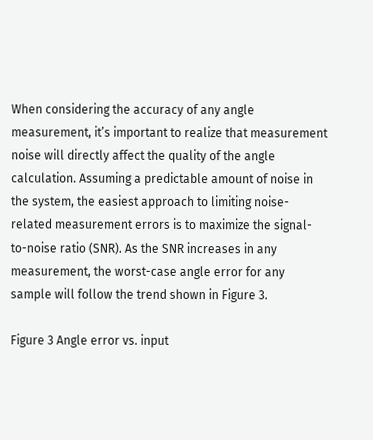When considering the accuracy of any angle measurement, it’s important to realize that measurement noise will directly affect the quality of the angle calculation. Assuming a predictable amount of noise in the system, the easiest approach to limiting noise-related measurement errors is to maximize the signal-to-noise ratio (SNR). As the SNR increases in any measurement, the worst-case angle error for any sample will follow the trend shown in Figure 3.

Figure 3 Angle error vs. input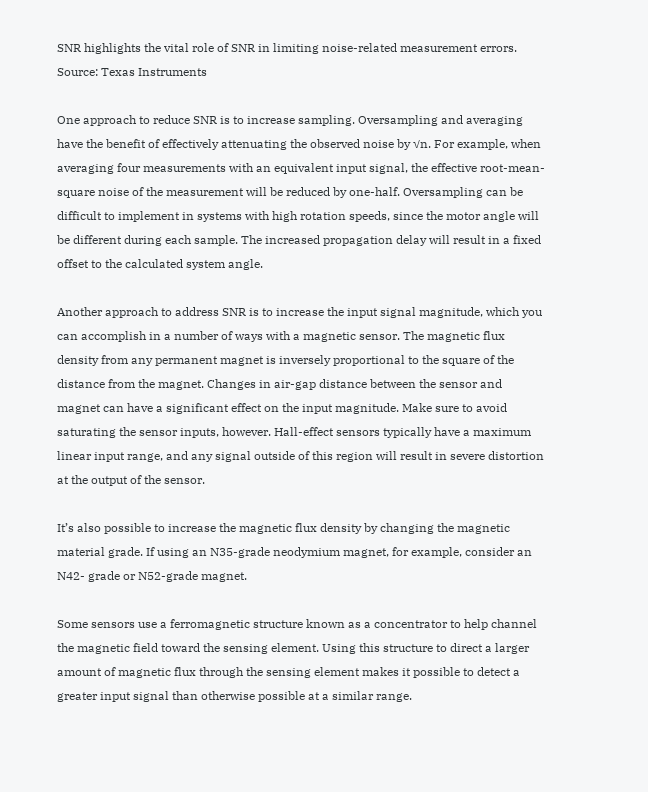SNR highlights the vital role of SNR in limiting noise-related measurement errors. Source: Texas Instruments

One approach to reduce SNR is to increase sampling. Oversampling and averaging have the benefit of effectively attenuating the observed noise by √n. For example, when averaging four measurements with an equivalent input signal, the effective root-mean-square noise of the measurement will be reduced by one-half. Oversampling can be difficult to implement in systems with high rotation speeds, since the motor angle will be different during each sample. The increased propagation delay will result in a fixed offset to the calculated system angle.

Another approach to address SNR is to increase the input signal magnitude, which you can accomplish in a number of ways with a magnetic sensor. The magnetic flux density from any permanent magnet is inversely proportional to the square of the distance from the magnet. Changes in air-gap distance between the sensor and magnet can have a significant effect on the input magnitude. Make sure to avoid saturating the sensor inputs, however. Hall-effect sensors typically have a maximum linear input range, and any signal outside of this region will result in severe distortion at the output of the sensor.

It’s also possible to increase the magnetic flux density by changing the magnetic material grade. If using an N35-grade neodymium magnet, for example, consider an N42- grade or N52-grade magnet.

Some sensors use a ferromagnetic structure known as a concentrator to help channel the magnetic field toward the sensing element. Using this structure to direct a larger amount of magnetic flux through the sensing element makes it possible to detect a greater input signal than otherwise possible at a similar range.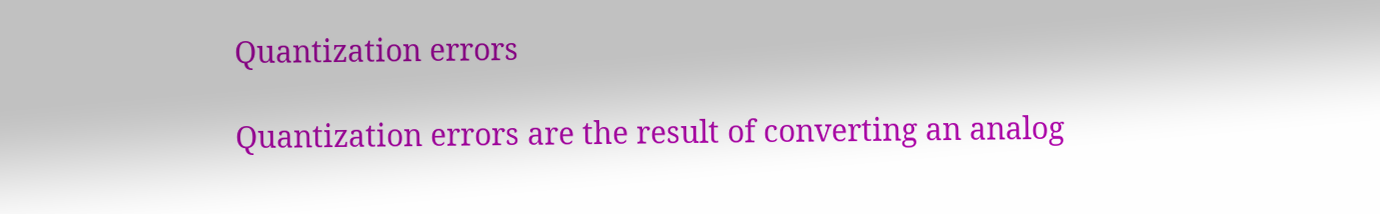Quantization errors

Quantization errors are the result of converting an analog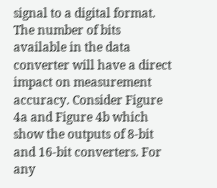signal to a digital format. The number of bits available in the data converter will have a direct impact on measurement accuracy. Consider Figure 4a and Figure 4b which show the outputs of 8-bit and 16-bit converters. For any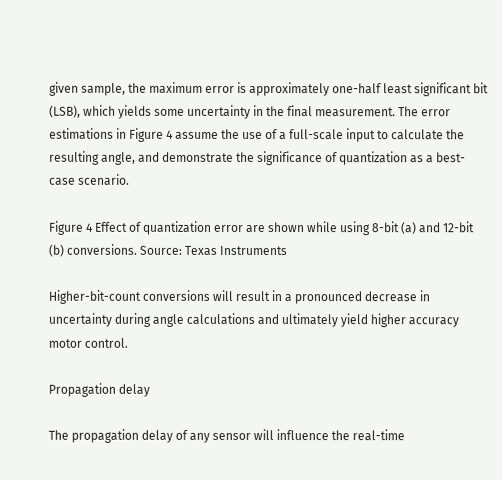given sample, the maximum error is approximately one-half least significant bit (LSB), which yields some uncertainty in the final measurement. The error estimations in Figure 4 assume the use of a full-scale input to calculate the resulting angle, and demonstrate the significance of quantization as a best-case scenario.

Figure 4 Effect of quantization error are shown while using 8-bit (a) and 12-bit (b) conversions. Source: Texas Instruments

Higher-bit-count conversions will result in a pronounced decrease in uncertainty during angle calculations and ultimately yield higher accuracy motor control.

Propagation delay

The propagation delay of any sensor will influence the real-time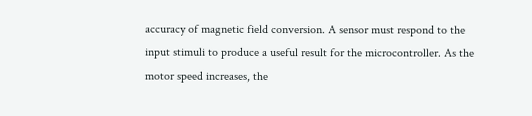accuracy of magnetic field conversion. A sensor must respond to the input stimuli to produce a useful result for the microcontroller. As the motor speed increases, the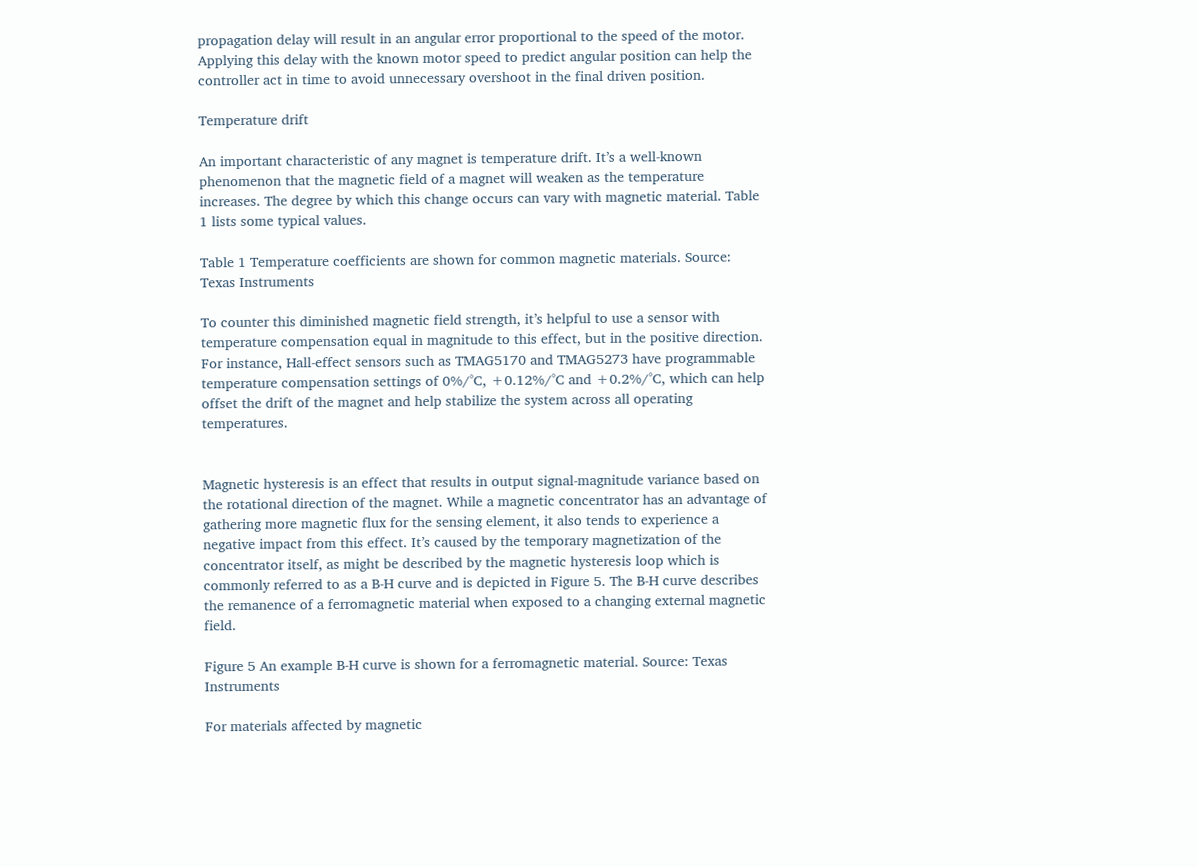propagation delay will result in an angular error proportional to the speed of the motor. Applying this delay with the known motor speed to predict angular position can help the controller act in time to avoid unnecessary overshoot in the final driven position.

Temperature drift

An important characteristic of any magnet is temperature drift. It’s a well-known phenomenon that the magnetic field of a magnet will weaken as the temperature increases. The degree by which this change occurs can vary with magnetic material. Table 1 lists some typical values.

Table 1 Temperature coefficients are shown for common magnetic materials. Source: Texas Instruments

To counter this diminished magnetic field strength, it’s helpful to use a sensor with temperature compensation equal in magnitude to this effect, but in the positive direction. For instance, Hall-effect sensors such as TMAG5170 and TMAG5273 have programmable temperature compensation settings of 0%/°C, +0.12%/°C and +0.2%/°C, which can help offset the drift of the magnet and help stabilize the system across all operating temperatures.


Magnetic hysteresis is an effect that results in output signal-magnitude variance based on the rotational direction of the magnet. While a magnetic concentrator has an advantage of gathering more magnetic flux for the sensing element, it also tends to experience a negative impact from this effect. It’s caused by the temporary magnetization of the concentrator itself, as might be described by the magnetic hysteresis loop which is commonly referred to as a B-H curve and is depicted in Figure 5. The B-H curve describes the remanence of a ferromagnetic material when exposed to a changing external magnetic field.

Figure 5 An example B-H curve is shown for a ferromagnetic material. Source: Texas Instruments

For materials affected by magnetic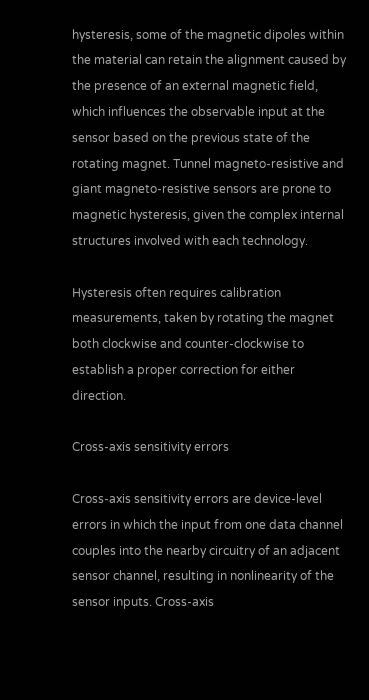hysteresis, some of the magnetic dipoles within the material can retain the alignment caused by the presence of an external magnetic field, which influences the observable input at the sensor based on the previous state of the rotating magnet. Tunnel magneto-resistive and giant magneto-resistive sensors are prone to magnetic hysteresis, given the complex internal structures involved with each technology.

Hysteresis often requires calibration measurements, taken by rotating the magnet both clockwise and counter-clockwise to establish a proper correction for either direction.

Cross-axis sensitivity errors

Cross-axis sensitivity errors are device-level errors in which the input from one data channel couples into the nearby circuitry of an adjacent sensor channel, resulting in nonlinearity of the sensor inputs. Cross-axis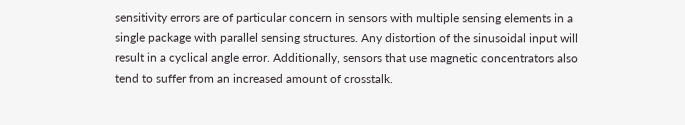sensitivity errors are of particular concern in sensors with multiple sensing elements in a single package with parallel sensing structures. Any distortion of the sinusoidal input will result in a cyclical angle error. Additionally, sensors that use magnetic concentrators also tend to suffer from an increased amount of crosstalk.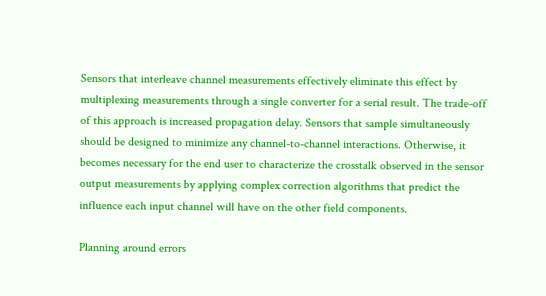Sensors that interleave channel measurements effectively eliminate this effect by multiplexing measurements through a single converter for a serial result. The trade-off of this approach is increased propagation delay. Sensors that sample simultaneously should be designed to minimize any channel-to-channel interactions. Otherwise, it becomes necessary for the end user to characterize the crosstalk observed in the sensor output measurements by applying complex correction algorithms that predict the influence each input channel will have on the other field components.

Planning around errors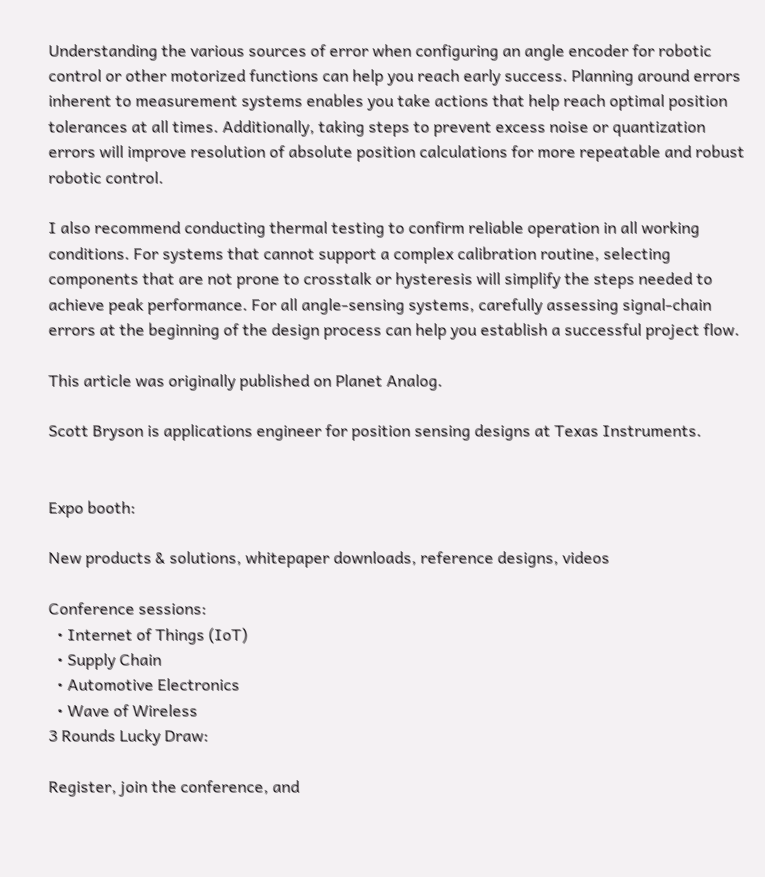Understanding the various sources of error when configuring an angle encoder for robotic control or other motorized functions can help you reach early success. Planning around errors inherent to measurement systems enables you take actions that help reach optimal position tolerances at all times. Additionally, taking steps to prevent excess noise or quantization errors will improve resolution of absolute position calculations for more repeatable and robust robotic control.

I also recommend conducting thermal testing to confirm reliable operation in all working conditions. For systems that cannot support a complex calibration routine, selecting components that are not prone to crosstalk or hysteresis will simplify the steps needed to achieve peak performance. For all angle-sensing systems, carefully assessing signal-chain errors at the beginning of the design process can help you establish a successful project flow.

This article was originally published on Planet Analog.

Scott Bryson is applications engineer for position sensing designs at Texas Instruments.


Expo booth:

New products & solutions, whitepaper downloads, reference designs, videos

Conference sessions:
  • Internet of Things (IoT)
  • Supply Chain
  • Automotive Electronics
  • Wave of Wireless
3 Rounds Lucky Draw:

Register, join the conference, and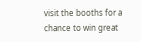visit the booths for a chance to win great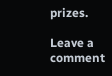prizes.

Leave a comment